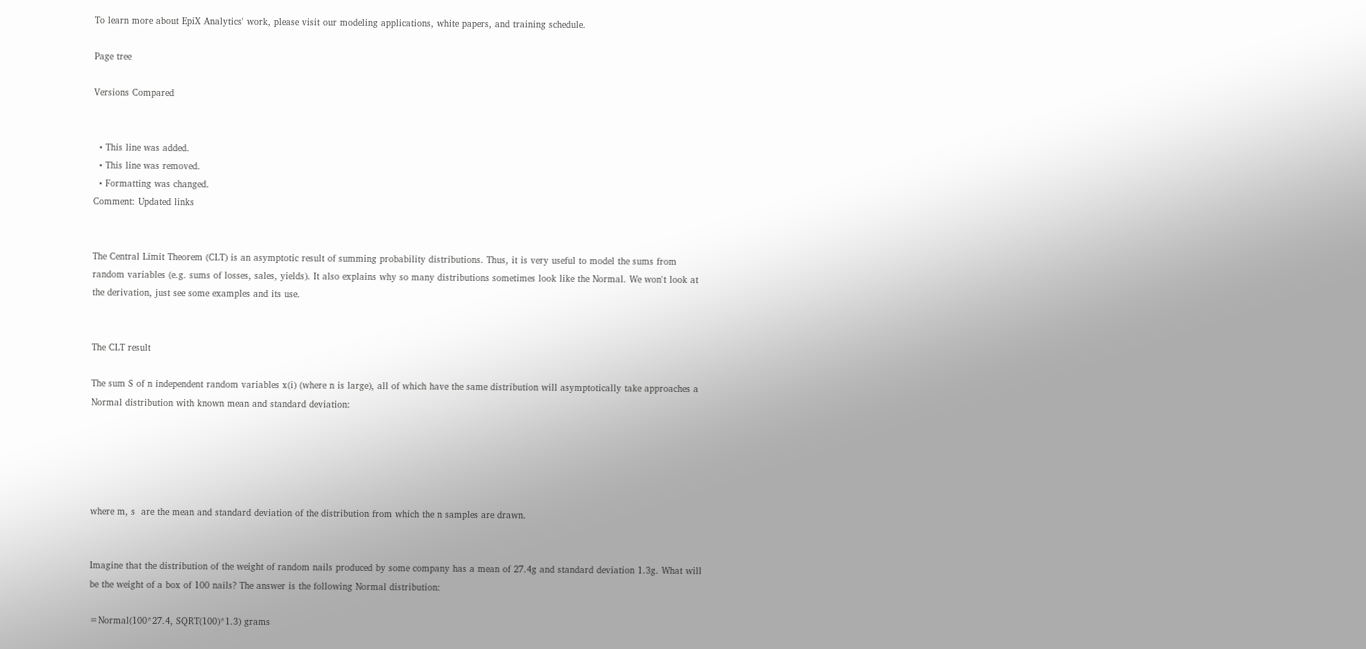To learn more about EpiX Analytics' work, please visit our modeling applications, white papers, and training schedule.

Page tree

Versions Compared


  • This line was added.
  • This line was removed.
  • Formatting was changed.
Comment: Updated links


The Central Limit Theorem (CLT) is an asymptotic result of summing probability distributions. Thus, it is very useful to model the sums from random variables (e.g. sums of losses, sales, yields). It also explains why so many distributions sometimes look like the Normal. We won't look at the derivation, just see some examples and its use.


The CLT result

The sum S of n independent random variables x(i) (where n is large), all of which have the same distribution will asymptotically take approaches a Normal distribution with known mean and standard deviation:





where m, s  are the mean and standard deviation of the distribution from which the n samples are drawn.


Imagine that the distribution of the weight of random nails produced by some company has a mean of 27.4g and standard deviation 1.3g. What will be the weight of a box of 100 nails? The answer is the following Normal distribution:

=Normal(100*27.4, SQRT(100)*1.3) grams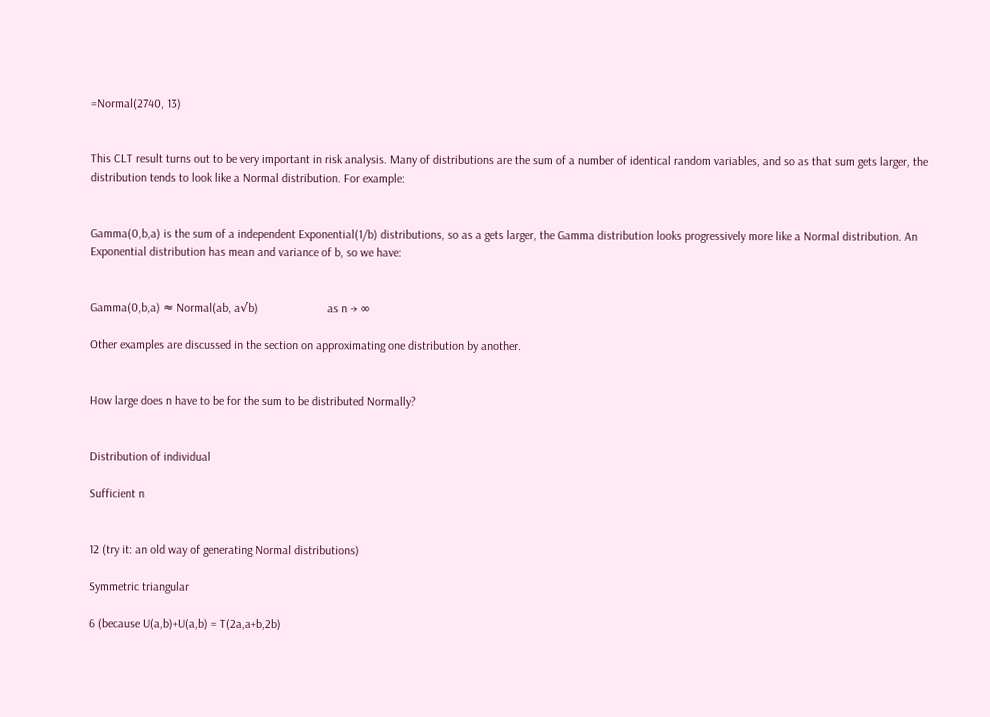=Normal(2740, 13)


This CLT result turns out to be very important in risk analysis. Many of distributions are the sum of a number of identical random variables, and so as that sum gets larger, the distribution tends to look like a Normal distribution. For example:


Gamma(0,b,a) is the sum of a independent Exponential(1/b) distributions, so as a gets larger, the Gamma distribution looks progressively more like a Normal distribution. An Exponential distribution has mean and variance of b, so we have:


Gamma(0,b,a) ≈ Normal(ab, a√b)                       as n → ∞

Other examples are discussed in the section on approximating one distribution by another.


How large does n have to be for the sum to be distributed Normally?


Distribution of individual

Sufficient n


12 (try it: an old way of generating Normal distributions)

Symmetric triangular

6 (because U(a,b)+U(a,b) = T(2a,a+b,2b)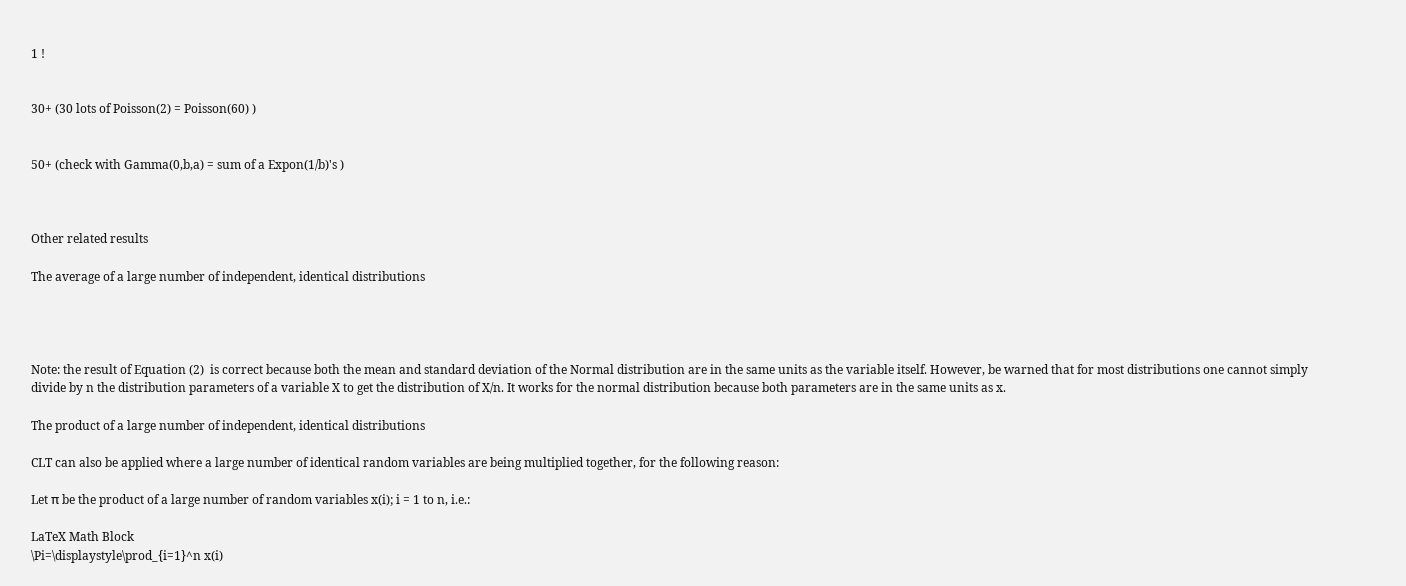1 !


30+ (30 lots of Poisson(2) = Poisson(60) )


50+ (check with Gamma(0,b,a) = sum of a Expon(1/b)'s )



Other related results

The average of a large number of independent, identical distributions




Note: the result of Equation (2)  is correct because both the mean and standard deviation of the Normal distribution are in the same units as the variable itself. However, be warned that for most distributions one cannot simply divide by n the distribution parameters of a variable X to get the distribution of X/n. It works for the normal distribution because both parameters are in the same units as x.

The product of a large number of independent, identical distributions

CLT can also be applied where a large number of identical random variables are being multiplied together, for the following reason:

Let π be the product of a large number of random variables x(i); i = 1 to n, i.e.:

LaTeX Math Block
\Pi=\displaystyle\prod_{i=1}^n x(i)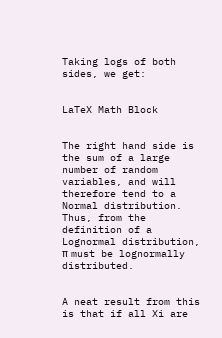Taking logs of both sides, we get:


LaTeX Math Block


The right hand side is the sum of a large number of random variables, and will therefore tend to a Normal distribution. Thus, from the definition of a Lognormal distribution, π must be lognormally distributed.


A neat result from this is that if all Xi are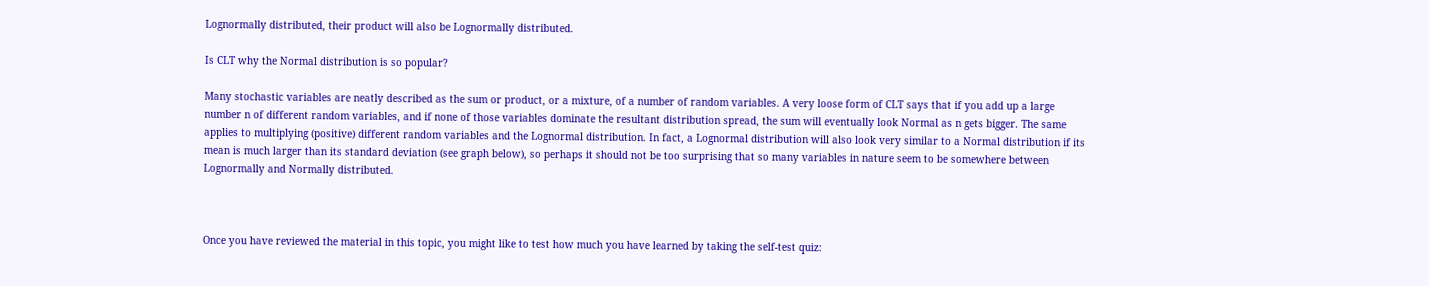Lognormally distributed, their product will also be Lognormally distributed.

Is CLT why the Normal distribution is so popular?

Many stochastic variables are neatly described as the sum or product, or a mixture, of a number of random variables. A very loose form of CLT says that if you add up a large number n of different random variables, and if none of those variables dominate the resultant distribution spread, the sum will eventually look Normal as n gets bigger. The same applies to multiplying (positive) different random variables and the Lognormal distribution. In fact, a Lognormal distribution will also look very similar to a Normal distribution if its mean is much larger than its standard deviation (see graph below), so perhaps it should not be too surprising that so many variables in nature seem to be somewhere between Lognormally and Normally distributed.



Once you have reviewed the material in this topic, you might like to test how much you have learned by taking the self-test quiz: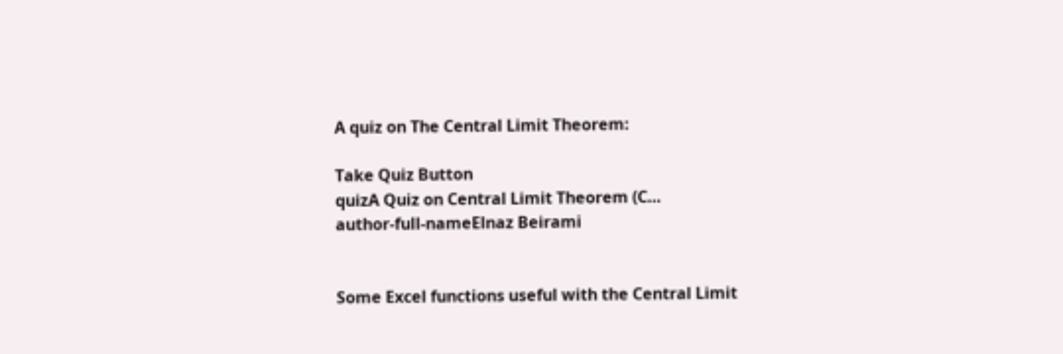A quiz on The Central Limit Theorem:

Take Quiz Button
quizA Quiz on Central Limit Theorem (C…
author-full-nameElnaz Beirami


Some Excel functions useful with the Central Limit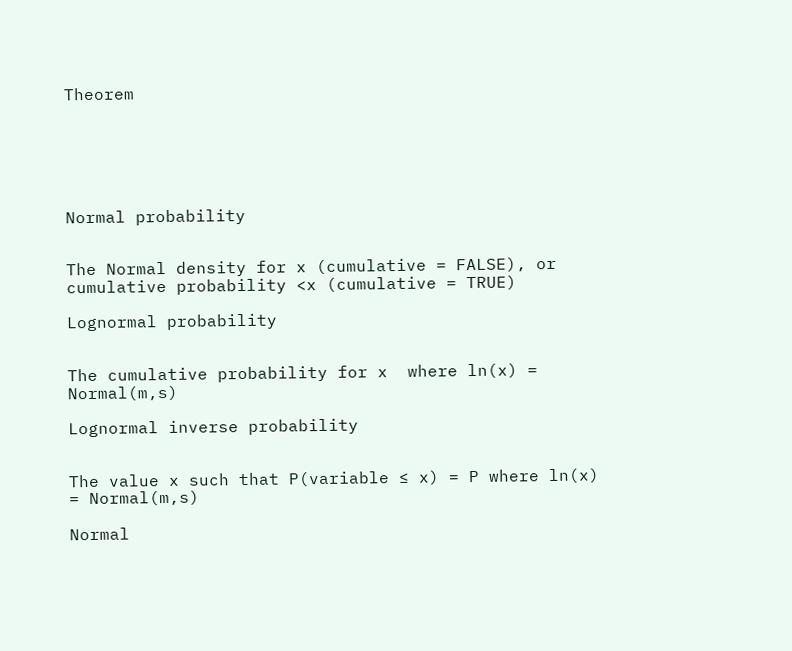Theorem






Normal probability


The Normal density for x (cumulative = FALSE), or cumulative probability <x (cumulative = TRUE)

Lognormal probability


The cumulative probability for x  where ln(x) = Normal(m,s)

Lognormal inverse probability


The value x such that P(variable ≤ x) = P where ln(x) = Normal(m,s)

Normal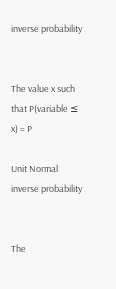inverse probability


The value x such that P(variable ≤ x) = P

Unit Normal inverse probability


The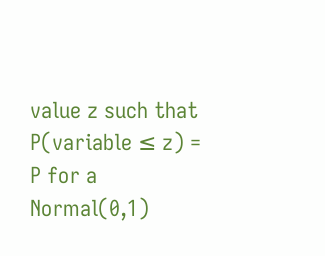value z such that P(variable ≤ z) = P for a Normal(0,1)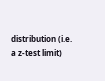distribution (i.e. a z-test limit)